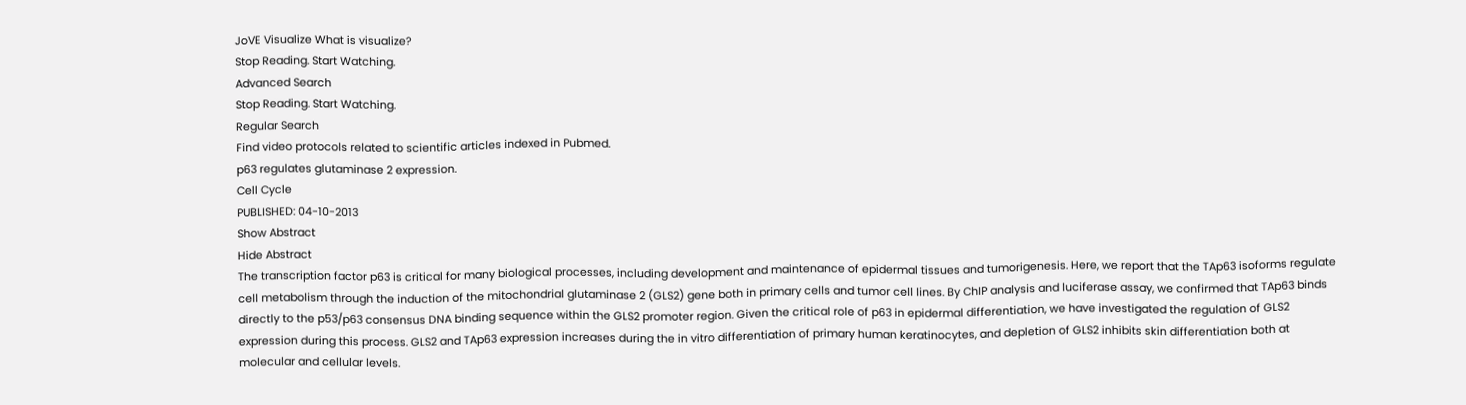JoVE Visualize What is visualize?
Stop Reading. Start Watching.
Advanced Search
Stop Reading. Start Watching.
Regular Search
Find video protocols related to scientific articles indexed in Pubmed.
p63 regulates glutaminase 2 expression.
Cell Cycle
PUBLISHED: 04-10-2013
Show Abstract
Hide Abstract
The transcription factor p63 is critical for many biological processes, including development and maintenance of epidermal tissues and tumorigenesis. Here, we report that the TAp63 isoforms regulate cell metabolism through the induction of the mitochondrial glutaminase 2 (GLS2) gene both in primary cells and tumor cell lines. By ChIP analysis and luciferase assay, we confirmed that TAp63 binds directly to the p53/p63 consensus DNA binding sequence within the GLS2 promoter region. Given the critical role of p63 in epidermal differentiation, we have investigated the regulation of GLS2 expression during this process. GLS2 and TAp63 expression increases during the in vitro differentiation of primary human keratinocytes, and depletion of GLS2 inhibits skin differentiation both at molecular and cellular levels.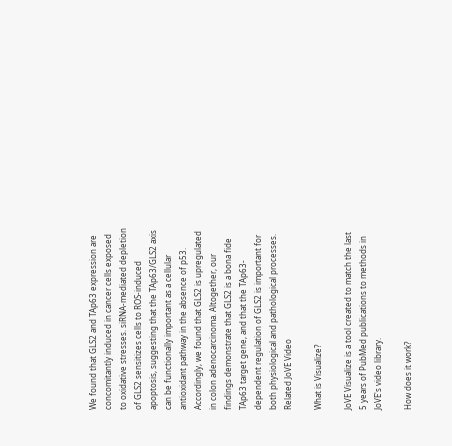We found that GLS2 and TAp63 expression are concomitantly induced in cancer cells exposed to oxidative stresses. siRNA-mediated depletion of GLS2 sensitizes cells to ROS-induced apoptosis, suggesting that the TAp63/GLS2 axis can be functionally important as a cellular antioxidant pathway in the absence of p53. Accordingly, we found that GLS2 is upregulated in colon adenocarcinoma. Altogether, our findings demonstrate that GLS2 is a bona fide TAp63 target gene, and that the TAp63-dependent regulation of GLS2 is important for both physiological and pathological processes.
Related JoVE Video

What is Visualize?

JoVE Visualize is a tool created to match the last 5 years of PubMed publications to methods in JoVE's video library.

How does it work?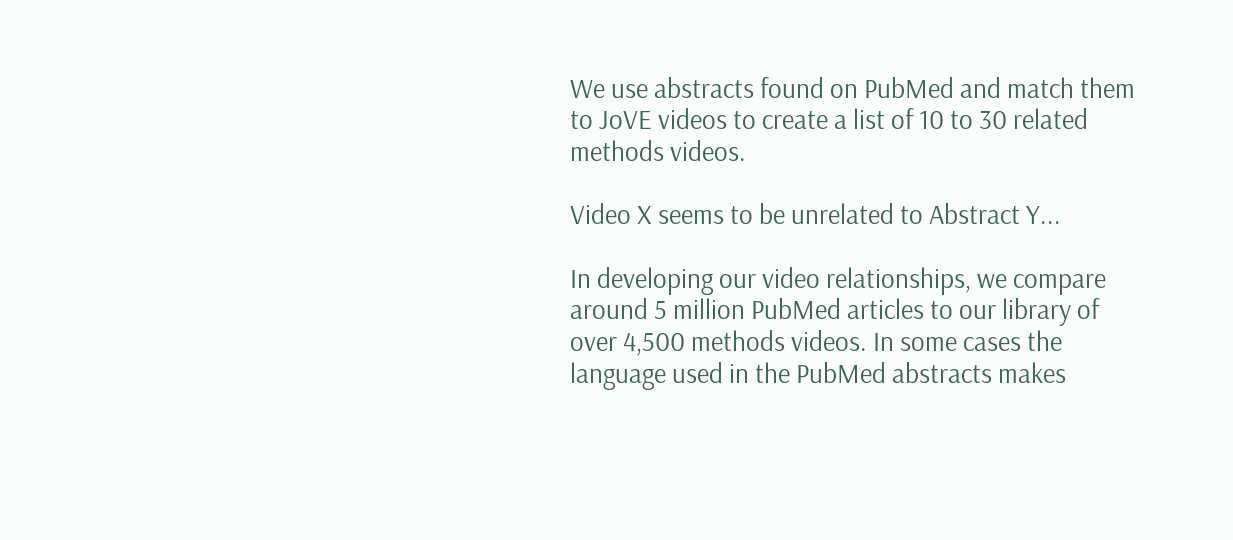We use abstracts found on PubMed and match them to JoVE videos to create a list of 10 to 30 related methods videos.

Video X seems to be unrelated to Abstract Y...

In developing our video relationships, we compare around 5 million PubMed articles to our library of over 4,500 methods videos. In some cases the language used in the PubMed abstracts makes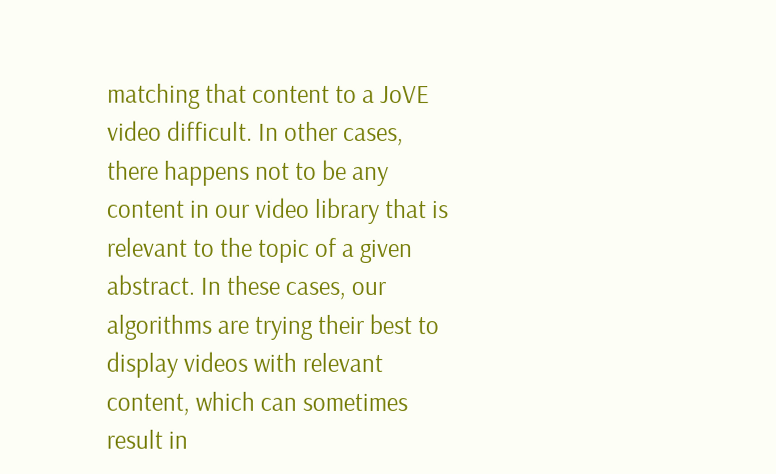matching that content to a JoVE video difficult. In other cases, there happens not to be any content in our video library that is relevant to the topic of a given abstract. In these cases, our algorithms are trying their best to display videos with relevant content, which can sometimes result in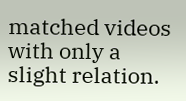matched videos with only a slight relation.